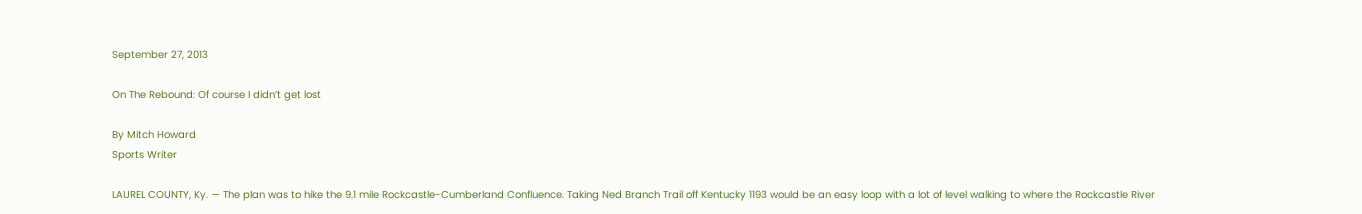September 27, 2013

On The Rebound: Of course I didn’t get lost

By Mitch Howard
Sports Writer

LAUREL COUNTY, Ky. — The plan was to hike the 9.1 mile Rockcastle-Cumberland Confluence. Taking Ned Branch Trail off Kentucky 1193 would be an easy loop with a lot of level walking to where the Rockcastle River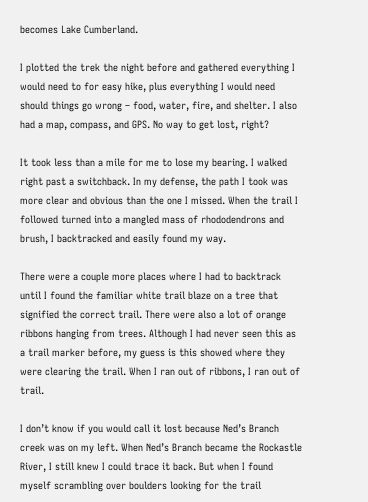becomes Lake Cumberland.

I plotted the trek the night before and gathered everything I would need to for easy hike, plus everything I would need should things go wrong – food, water, fire, and shelter. I also had a map, compass, and GPS. No way to get lost, right?

It took less than a mile for me to lose my bearing. I walked right past a switchback. In my defense, the path I took was more clear and obvious than the one I missed. When the trail I followed turned into a mangled mass of rhododendrons and brush, I backtracked and easily found my way.

There were a couple more places where I had to backtrack until I found the familiar white trail blaze on a tree that signified the correct trail. There were also a lot of orange ribbons hanging from trees. Although I had never seen this as a trail marker before, my guess is this showed where they were clearing the trail. When I ran out of ribbons, I ran out of trail.

I don’t know if you would call it lost because Ned’s Branch creek was on my left. When Ned’s Branch became the Rockastle River, I still knew I could trace it back. But when I found myself scrambling over boulders looking for the trail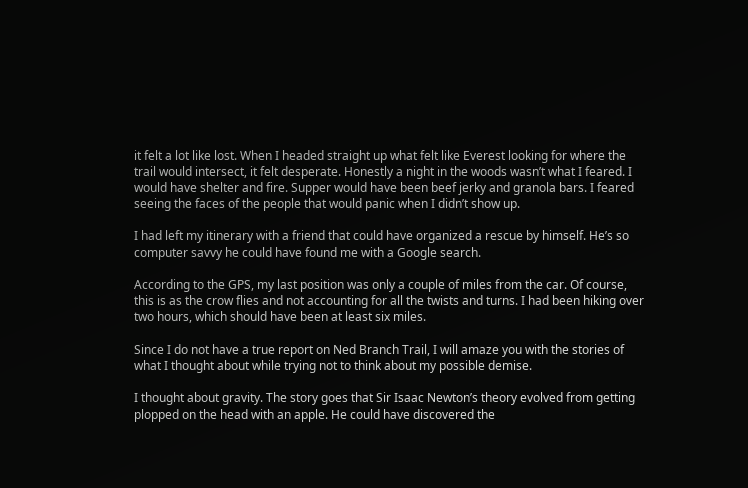it felt a lot like lost. When I headed straight up what felt like Everest looking for where the trail would intersect, it felt desperate. Honestly a night in the woods wasn’t what I feared. I would have shelter and fire. Supper would have been beef jerky and granola bars. I feared seeing the faces of the people that would panic when I didn’t show up.

I had left my itinerary with a friend that could have organized a rescue by himself. He’s so computer savvy he could have found me with a Google search.

According to the GPS, my last position was only a couple of miles from the car. Of course, this is as the crow flies and not accounting for all the twists and turns. I had been hiking over two hours, which should have been at least six miles.

Since I do not have a true report on Ned Branch Trail, I will amaze you with the stories of what I thought about while trying not to think about my possible demise.

I thought about gravity. The story goes that Sir Isaac Newton’s theory evolved from getting plopped on the head with an apple. He could have discovered the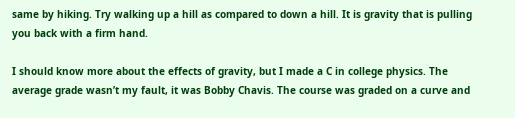same by hiking. Try walking up a hill as compared to down a hill. It is gravity that is pulling you back with a firm hand.

I should know more about the effects of gravity, but I made a C in college physics. The average grade wasn’t my fault, it was Bobby Chavis. The course was graded on a curve and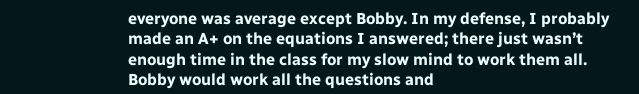everyone was average except Bobby. In my defense, I probably made an A+ on the equations I answered; there just wasn’t enough time in the class for my slow mind to work them all. Bobby would work all the questions and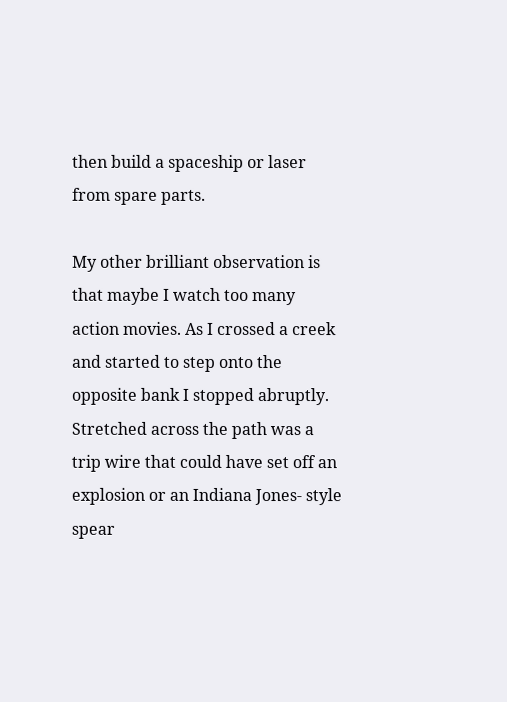then build a spaceship or laser from spare parts.

My other brilliant observation is that maybe I watch too many action movies. As I crossed a creek and started to step onto the opposite bank I stopped abruptly. Stretched across the path was a trip wire that could have set off an explosion or an Indiana Jones- style spear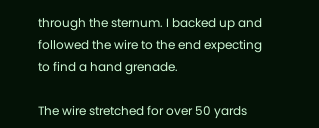through the sternum. I backed up and followed the wire to the end expecting to find a hand grenade.

The wire stretched for over 50 yards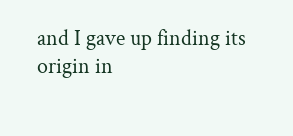and I gave up finding its origin in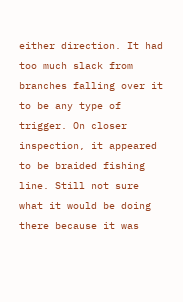either direction. It had too much slack from branches falling over it to be any type of trigger. On closer inspection, it appeared to be braided fishing line. Still not sure what it would be doing there because it was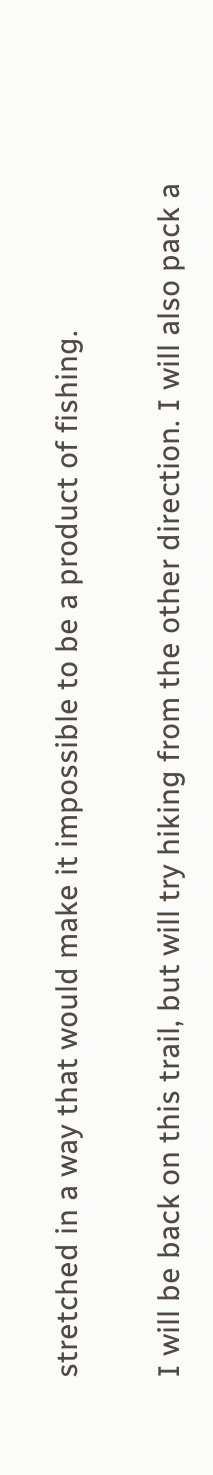stretched in a way that would make it impossible to be a product of fishing.

I will be back on this trail, but will try hiking from the other direction. I will also pack a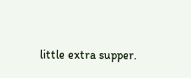little extra supper.